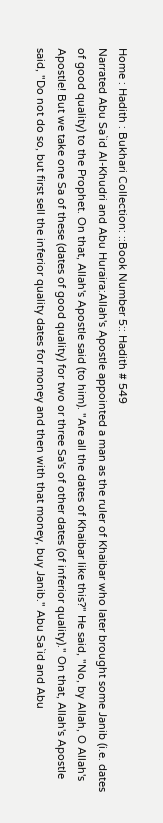Home : Hadith : Bukhari Collection: ::Book Number 5:: Hadith # 549
Narrated Abu Sa`id Al-Khudri and Abu Huraira:Allah's Apostle appointed a man as the ruler of Khaibar who later brought some Janib (i.e. dates of good quality) to the Prophet. On that, Allah's Apostle said (to him). "Are all the dates of Khaibar like this?" He said, "No, by Allah, O Allah's Apostle! But we take one Sa of these (dates of good quality) for two or three Sa's of other dates (of inferior quality)." On that, Allah's Apostle said, "Do not do so, but first sell the inferior quality dates for money and then with that money, buy Janib." Abu Sa`id and Abu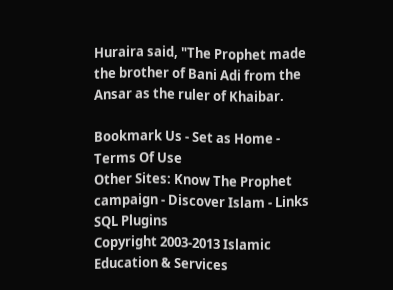Huraira said, "The Prophet made the brother of Bani Adi from the Ansar as the ruler of Khaibar.

Bookmark Us - Set as Home - Terms Of Use
Other Sites: Know The Prophet campaign - Discover Islam - Links SQL Plugins
Copyright 2003-2013 Islamic Education & Services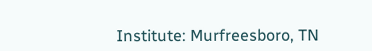Institute: Murfreesboro, TN